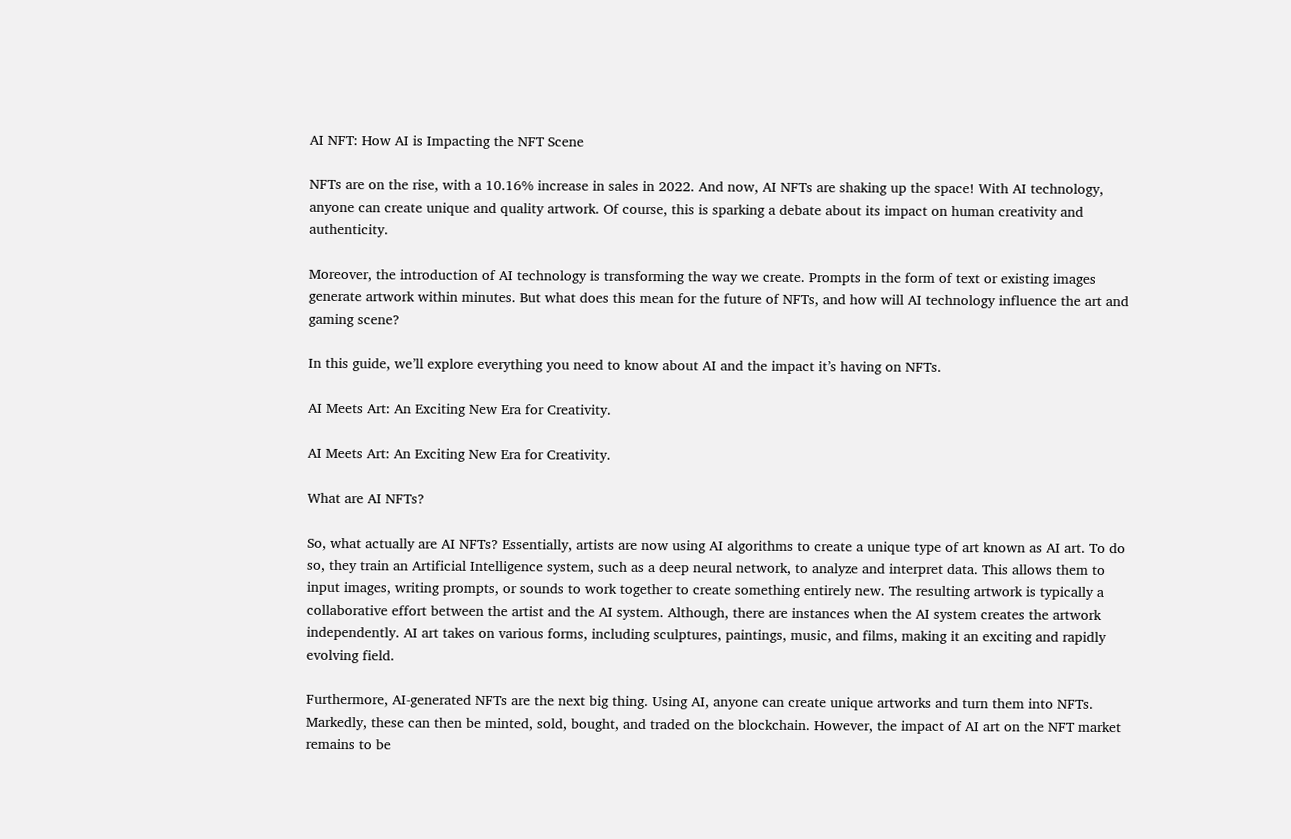AI NFT: How AI is Impacting the NFT Scene

NFTs are on the rise, with a 10.16% increase in sales in 2022. And now, AI NFTs are shaking up the space! With AI technology, anyone can create unique and quality artwork. Of course, this is sparking a debate about its impact on human creativity and authenticity.

Moreover, the introduction of AI technology is transforming the way we create. Prompts in the form of text or existing images generate artwork within minutes. But what does this mean for the future of NFTs, and how will AI technology influence the art and gaming scene?

In this guide, we’ll explore everything you need to know about AI and the impact it’s having on NFTs.

AI Meets Art: An Exciting New Era for Creativity.

AI Meets Art: An Exciting New Era for Creativity.

What are AI NFTs?

So, what actually are AI NFTs? Essentially, artists are now using AI algorithms to create a unique type of art known as AI art. To do so, they train an Artificial Intelligence system, such as a deep neural network, to analyze and interpret data. This allows them to input images, writing prompts, or sounds to work together to create something entirely new. The resulting artwork is typically a collaborative effort between the artist and the AI system. Although, there are instances when the AI system creates the artwork independently. AI art takes on various forms, including sculptures, paintings, music, and films, making it an exciting and rapidly evolving field.

Furthermore, AI-generated NFTs are the next big thing. Using AI, anyone can create unique artworks and turn them into NFTs. Markedly, these can then be minted, sold, bought, and traded on the blockchain. However, the impact of AI art on the NFT market remains to be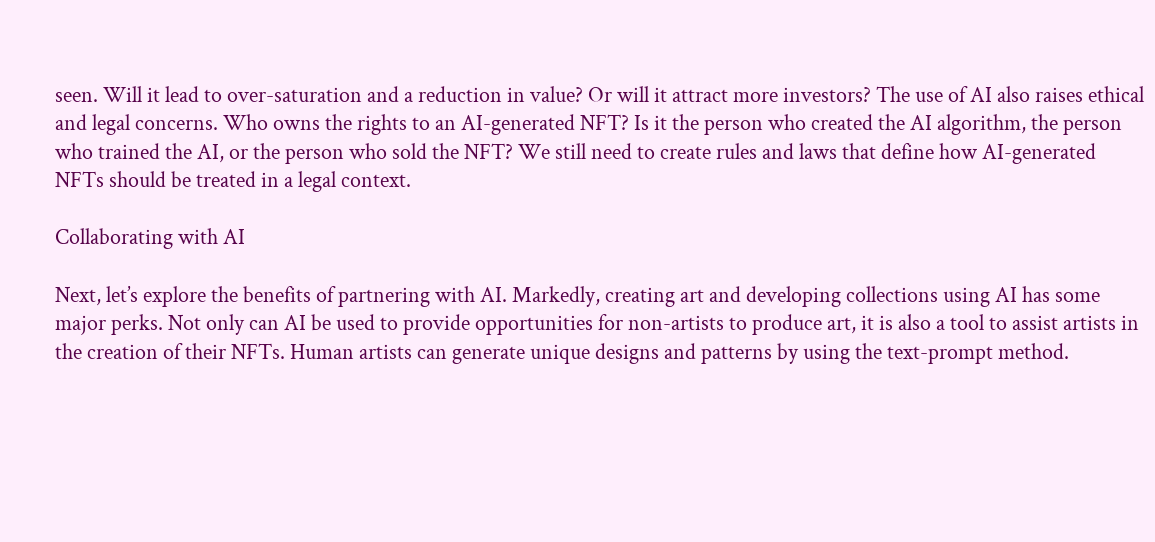seen. Will it lead to over-saturation and a reduction in value? Or will it attract more investors? The use of AI also raises ethical and legal concerns. Who owns the rights to an AI-generated NFT? Is it the person who created the AI algorithm, the person who trained the AI, or the person who sold the NFT? We still need to create rules and laws that define how AI-generated NFTs should be treated in a legal context.

Collaborating with AI

Next, let’s explore the benefits of partnering with AI. Markedly, creating art and developing collections using AI has some major perks. Not only can AI be used to provide opportunities for non-artists to produce art, it is also a tool to assist artists in the creation of their NFTs. Human artists can generate unique designs and patterns by using the text-prompt method.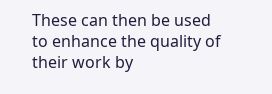These can then be used to enhance the quality of their work by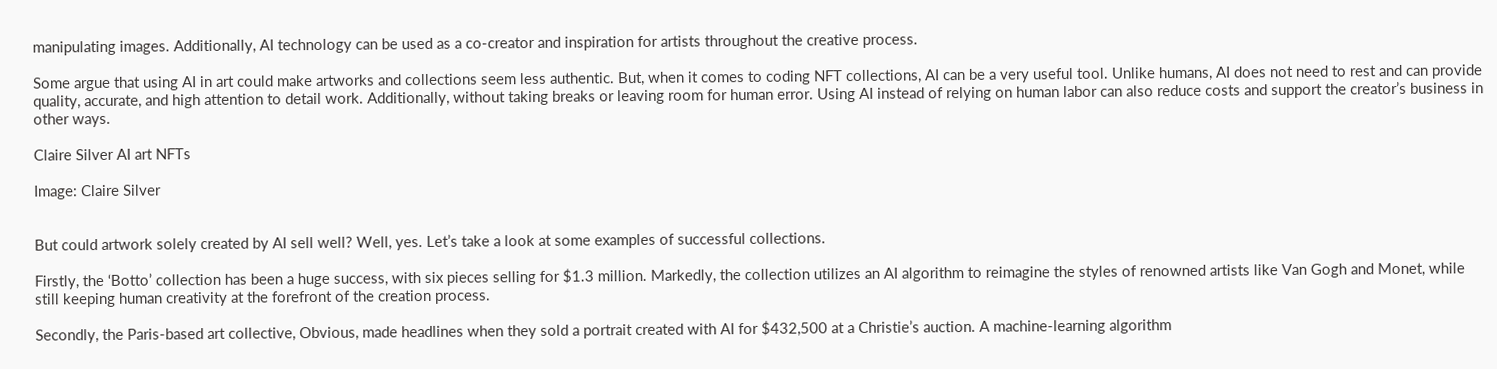manipulating images. Additionally, AI technology can be used as a co-creator and inspiration for artists throughout the creative process.

Some argue that using AI in art could make artworks and collections seem less authentic. But, when it comes to coding NFT collections, AI can be a very useful tool. Unlike humans, AI does not need to rest and can provide quality, accurate, and high attention to detail work. Additionally, without taking breaks or leaving room for human error. Using AI instead of relying on human labor can also reduce costs and support the creator’s business in other ways.

Claire Silver AI art NFTs

Image: Claire Silver


But could artwork solely created by AI sell well? Well, yes. Let’s take a look at some examples of successful collections.

Firstly, the ‘Botto’ collection has been a huge success, with six pieces selling for $1.3 million. Markedly, the collection utilizes an AI algorithm to reimagine the styles of renowned artists like Van Gogh and Monet, while still keeping human creativity at the forefront of the creation process.

Secondly, the Paris-based art collective, Obvious, made headlines when they sold a portrait created with AI for $432,500 at a Christie’s auction. A machine-learning algorithm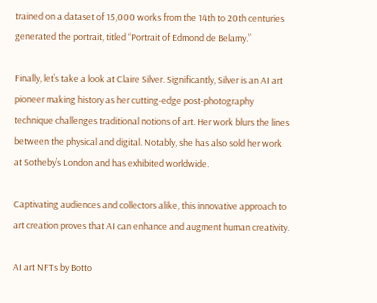trained on a dataset of 15,000 works from the 14th to 20th centuries generated the portrait, titled “Portrait of Edmond de Belamy.”

Finally, let’s take a look at Claire Silver. Significantly, Silver is an AI art pioneer making history as her cutting-edge post-photography technique challenges traditional notions of art. Her work blurs the lines between the physical and digital. Notably, she has also sold her work at Sotheby’s London and has exhibited worldwide.

Captivating audiences and collectors alike, this innovative approach to art creation proves that AI can enhance and augment human creativity.

AI art NFTs by Botto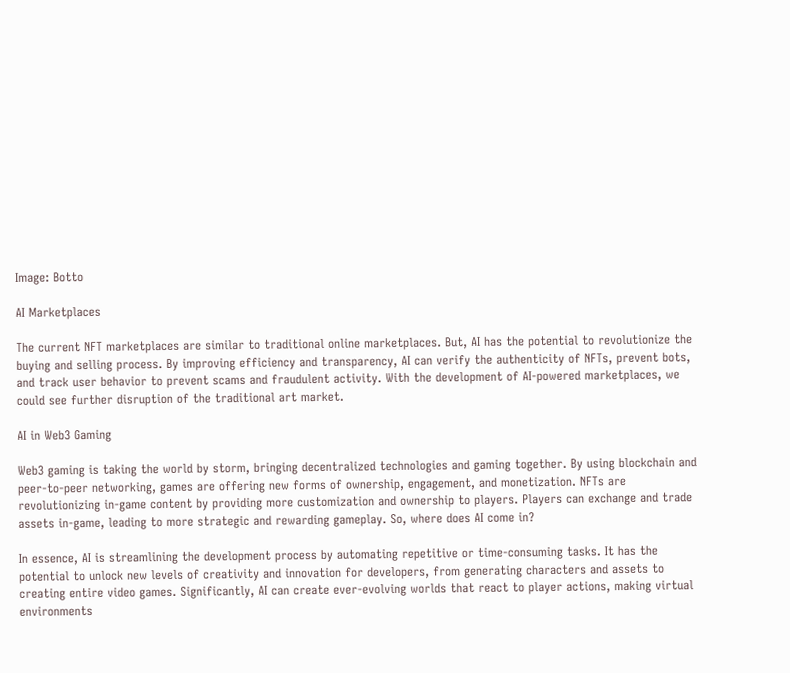Image: Botto

AI Marketplaces

The current NFT marketplaces are similar to traditional online marketplaces. But, AI has the potential to revolutionize the buying and selling process. By improving efficiency and transparency, AI can verify the authenticity of NFTs, prevent bots, and track user behavior to prevent scams and fraudulent activity. With the development of AI-powered marketplaces, we could see further disruption of the traditional art market.

AI in Web3 Gaming

Web3 gaming is taking the world by storm, bringing decentralized technologies and gaming together. By using blockchain and peer-to-peer networking, games are offering new forms of ownership, engagement, and monetization. NFTs are revolutionizing in-game content by providing more customization and ownership to players. Players can exchange and trade assets in-game, leading to more strategic and rewarding gameplay. So, where does AI come in?

In essence, AI is streamlining the development process by automating repetitive or time-consuming tasks. It has the potential to unlock new levels of creativity and innovation for developers, from generating characters and assets to creating entire video games. Significantly, AI can create ever-evolving worlds that react to player actions, making virtual environments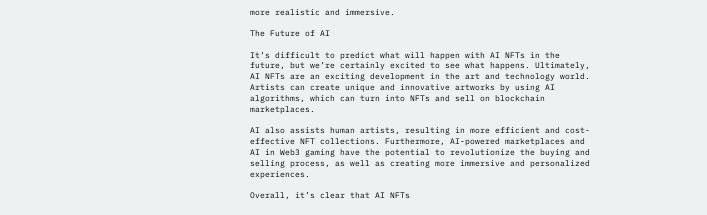more realistic and immersive.

The Future of AI

It’s difficult to predict what will happen with AI NFTs in the future, but we’re certainly excited to see what happens. Ultimately, AI NFTs are an exciting development in the art and technology world. Artists can create unique and innovative artworks by using AI algorithms, which can turn into NFTs and sell on blockchain marketplaces.

AI also assists human artists, resulting in more efficient and cost-effective NFT collections. Furthermore, AI-powered marketplaces and AI in Web3 gaming have the potential to revolutionize the buying and selling process, as well as creating more immersive and personalized experiences.

Overall, it’s clear that AI NFTs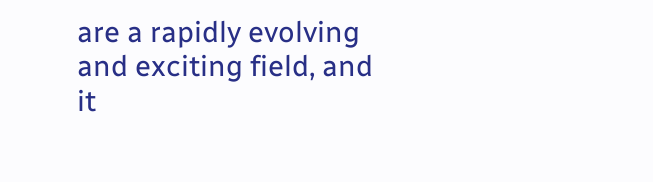are a rapidly evolving and exciting field, and it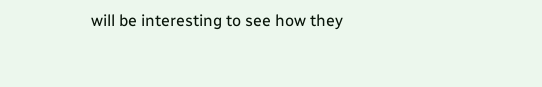will be interesting to see how they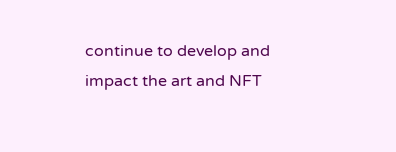continue to develop and impact the art and NFT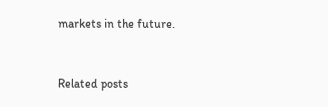markets in the future.


Related posts